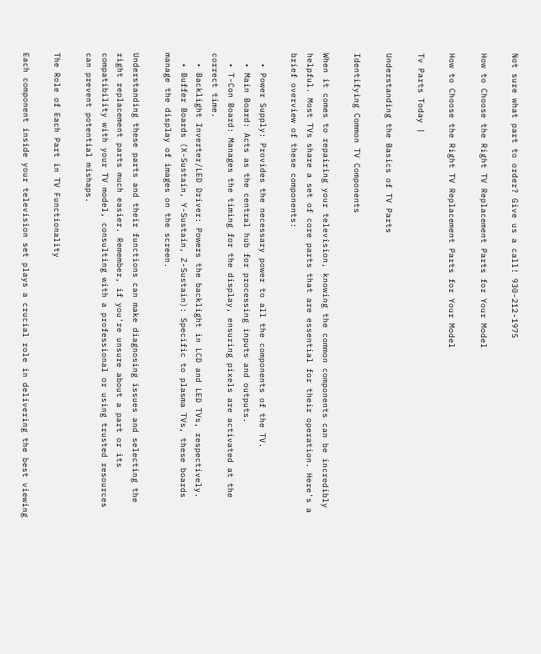Not sure what part to order? Give us a call! 930-212-1975

How to Choose the Right TV Replacement Parts for Your Model

How to Choose the Right TV Replacement Parts for Your Model

Tv Parts Today |

Understanding the Basics of TV Parts

Identifying Common TV Components

When it comes to repairing your television, knowing the common components can be incredibly helpful. Most TVs share a set of core parts that are essential for their operation. Here's a brief overview of these components:

  • Power Supply: Provides the necessary power to all the components of the TV.
  • Main Board: Acts as the central hub for processing inputs and outputs.
  • T-Con Board: Manages the timing for the display, ensuring pixels are activated at the correct time.
  • Backlight Inverter/LED Driver: Powers the backlight in LCD and LED TVs, respectively.
  • Buffer Boards (X-Sustain, Y-Sustain, Z-Sustain): Specific to plasma TVs, these boards manage the display of images on the screen.

Understanding these parts and their functions can make diagnosing issues and selecting the right replacement parts much easier. Remember, if you're unsure about a part or its compatibility with your TV model, consulting with a professional or using trusted resources can prevent potential mishaps.

The Role of Each Part in TV Functionality

Each component inside your television set plays a crucial role in delivering the best viewing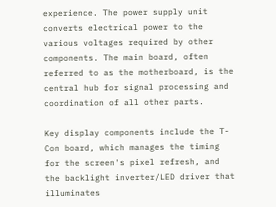experience. The power supply unit converts electrical power to the various voltages required by other components. The main board, often referred to as the motherboard, is the central hub for signal processing and coordination of all other parts.

Key display components include the T-Con board, which manages the timing for the screen's pixel refresh, and the backlight inverter/LED driver that illuminates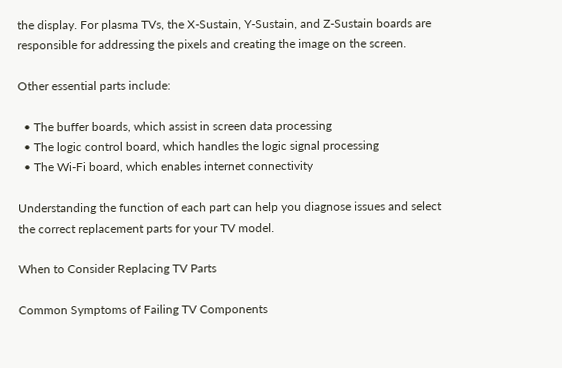the display. For plasma TVs, the X-Sustain, Y-Sustain, and Z-Sustain boards are responsible for addressing the pixels and creating the image on the screen.

Other essential parts include:

  • The buffer boards, which assist in screen data processing
  • The logic control board, which handles the logic signal processing
  • The Wi-Fi board, which enables internet connectivity

Understanding the function of each part can help you diagnose issues and select the correct replacement parts for your TV model.

When to Consider Replacing TV Parts

Common Symptoms of Failing TV Components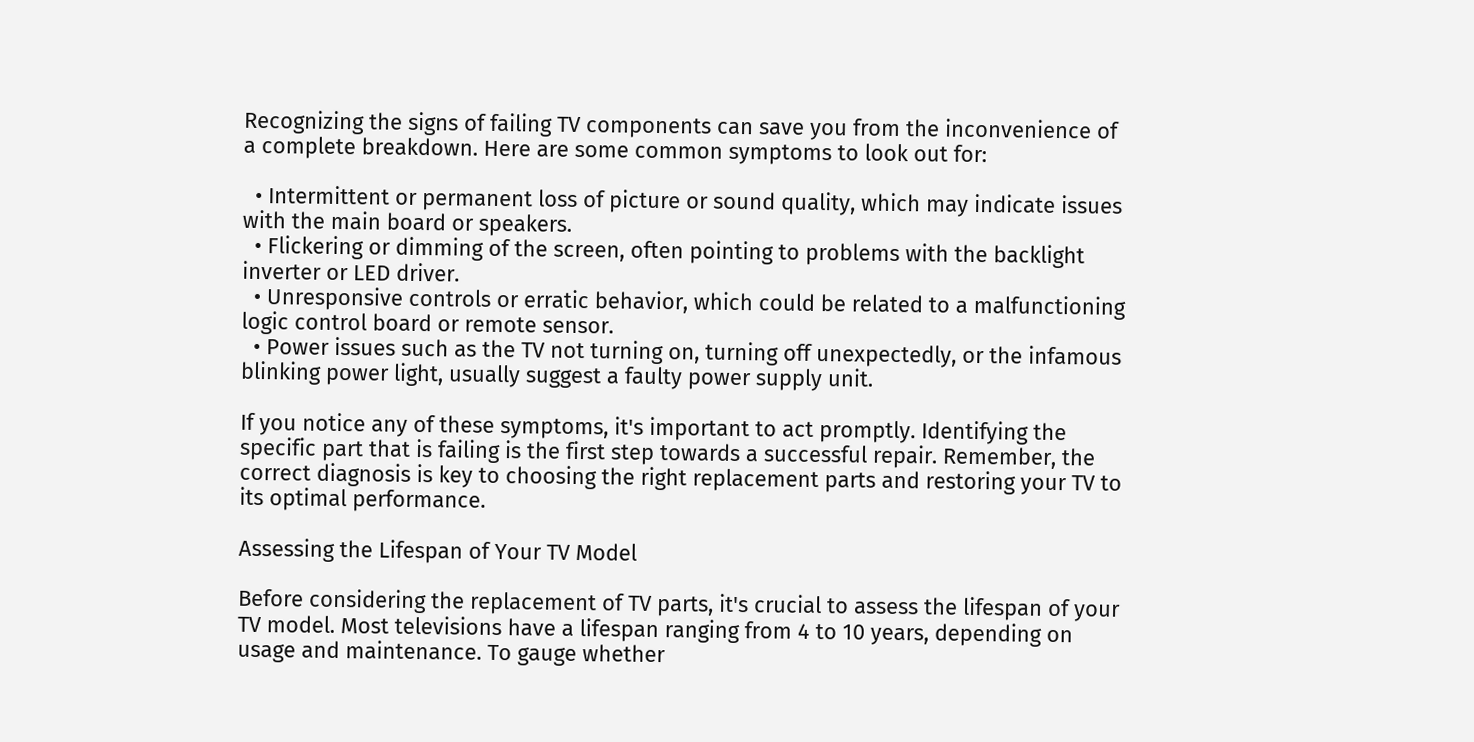Recognizing the signs of failing TV components can save you from the inconvenience of a complete breakdown. Here are some common symptoms to look out for:

  • Intermittent or permanent loss of picture or sound quality, which may indicate issues with the main board or speakers.
  • Flickering or dimming of the screen, often pointing to problems with the backlight inverter or LED driver.
  • Unresponsive controls or erratic behavior, which could be related to a malfunctioning logic control board or remote sensor.
  • Power issues such as the TV not turning on, turning off unexpectedly, or the infamous blinking power light, usually suggest a faulty power supply unit.

If you notice any of these symptoms, it's important to act promptly. Identifying the specific part that is failing is the first step towards a successful repair. Remember, the correct diagnosis is key to choosing the right replacement parts and restoring your TV to its optimal performance.

Assessing the Lifespan of Your TV Model

Before considering the replacement of TV parts, it's crucial to assess the lifespan of your TV model. Most televisions have a lifespan ranging from 4 to 10 years, depending on usage and maintenance. To gauge whether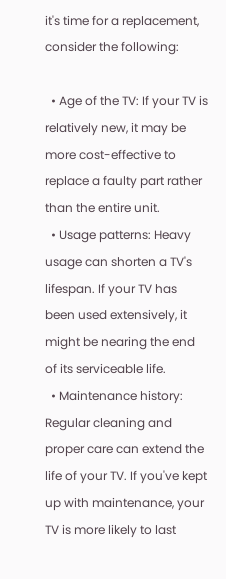it's time for a replacement, consider the following:

  • Age of the TV: If your TV is relatively new, it may be more cost-effective to replace a faulty part rather than the entire unit.
  • Usage patterns: Heavy usage can shorten a TV's lifespan. If your TV has been used extensively, it might be nearing the end of its serviceable life.
  • Maintenance history: Regular cleaning and proper care can extend the life of your TV. If you've kept up with maintenance, your TV is more likely to last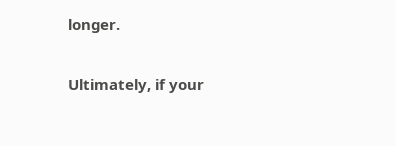longer.

Ultimately, if your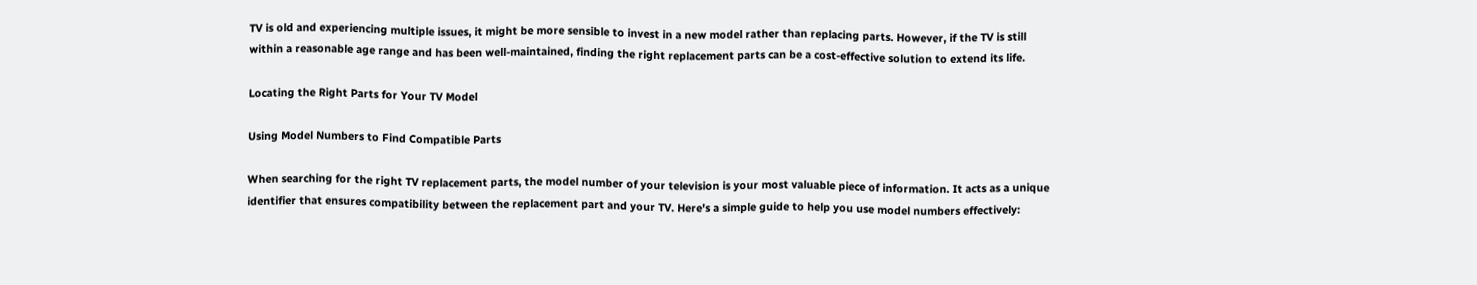TV is old and experiencing multiple issues, it might be more sensible to invest in a new model rather than replacing parts. However, if the TV is still within a reasonable age range and has been well-maintained, finding the right replacement parts can be a cost-effective solution to extend its life.

Locating the Right Parts for Your TV Model

Using Model Numbers to Find Compatible Parts

When searching for the right TV replacement parts, the model number of your television is your most valuable piece of information. It acts as a unique identifier that ensures compatibility between the replacement part and your TV. Here's a simple guide to help you use model numbers effectively: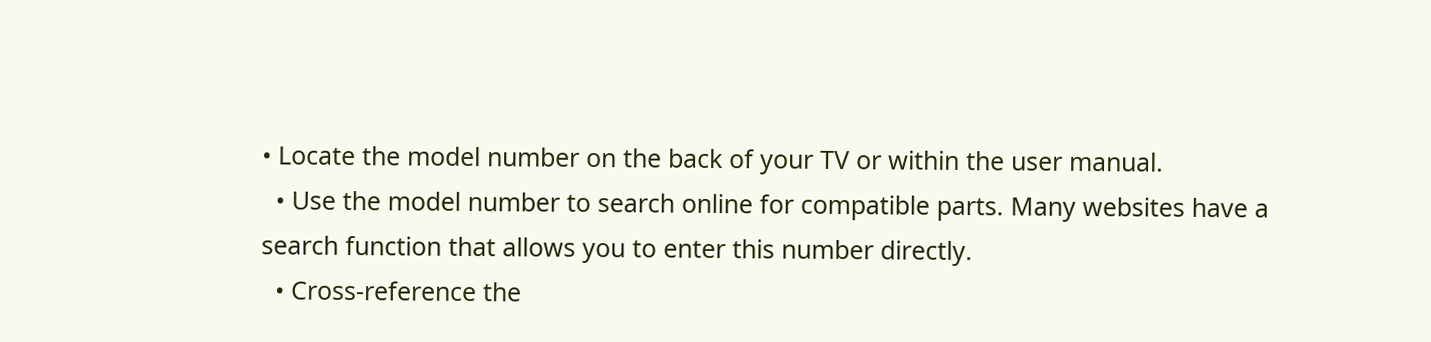• Locate the model number on the back of your TV or within the user manual.
  • Use the model number to search online for compatible parts. Many websites have a search function that allows you to enter this number directly.
  • Cross-reference the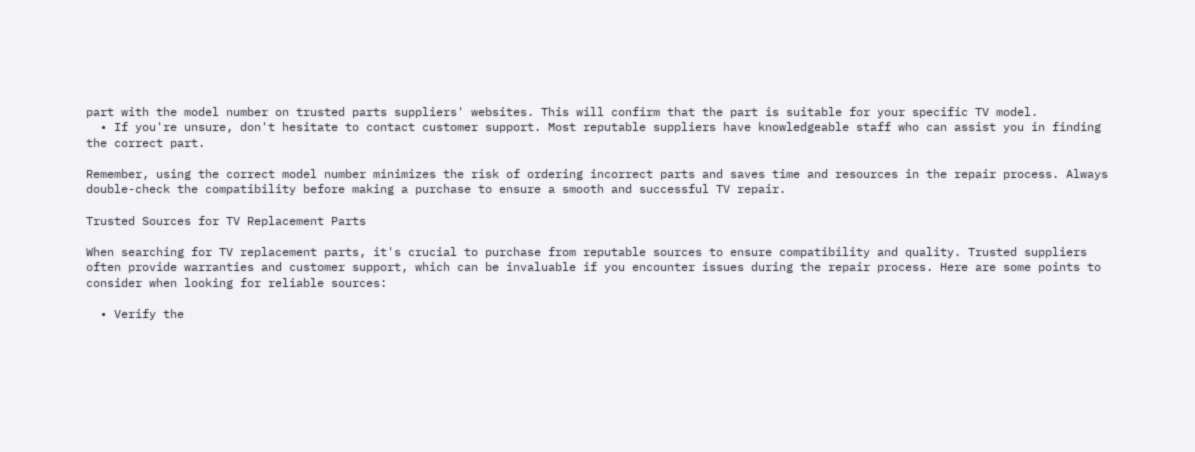part with the model number on trusted parts suppliers' websites. This will confirm that the part is suitable for your specific TV model.
  • If you're unsure, don't hesitate to contact customer support. Most reputable suppliers have knowledgeable staff who can assist you in finding the correct part.

Remember, using the correct model number minimizes the risk of ordering incorrect parts and saves time and resources in the repair process. Always double-check the compatibility before making a purchase to ensure a smooth and successful TV repair.

Trusted Sources for TV Replacement Parts

When searching for TV replacement parts, it's crucial to purchase from reputable sources to ensure compatibility and quality. Trusted suppliers often provide warranties and customer support, which can be invaluable if you encounter issues during the repair process. Here are some points to consider when looking for reliable sources:

  • Verify the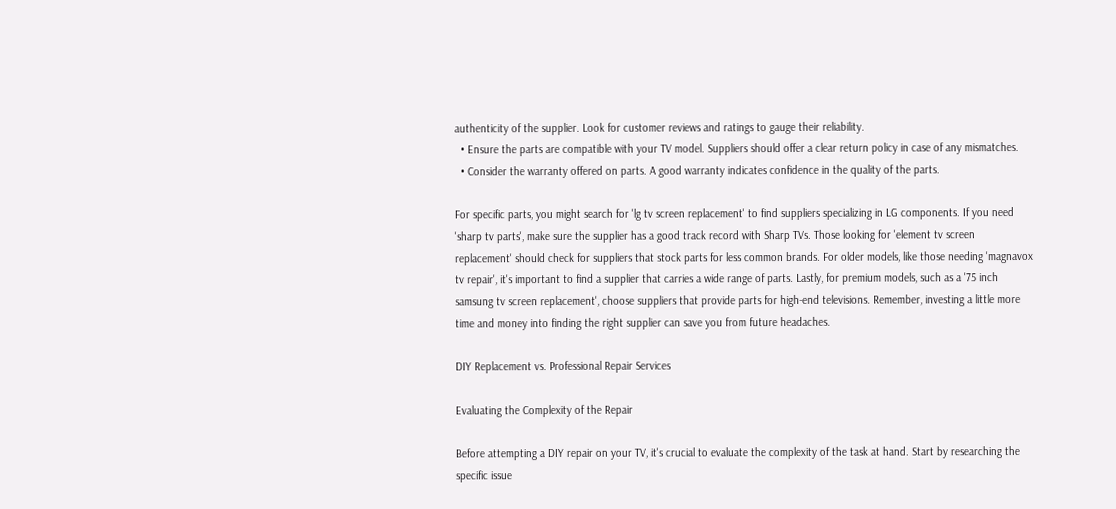authenticity of the supplier. Look for customer reviews and ratings to gauge their reliability.
  • Ensure the parts are compatible with your TV model. Suppliers should offer a clear return policy in case of any mismatches.
  • Consider the warranty offered on parts. A good warranty indicates confidence in the quality of the parts.

For specific parts, you might search for 'lg tv screen replacement' to find suppliers specializing in LG components. If you need 'sharp tv parts', make sure the supplier has a good track record with Sharp TVs. Those looking for 'element tv screen replacement' should check for suppliers that stock parts for less common brands. For older models, like those needing 'magnavox tv repair', it's important to find a supplier that carries a wide range of parts. Lastly, for premium models, such as a '75 inch samsung tv screen replacement', choose suppliers that provide parts for high-end televisions. Remember, investing a little more time and money into finding the right supplier can save you from future headaches.

DIY Replacement vs. Professional Repair Services

Evaluating the Complexity of the Repair

Before attempting a DIY repair on your TV, it's crucial to evaluate the complexity of the task at hand. Start by researching the specific issue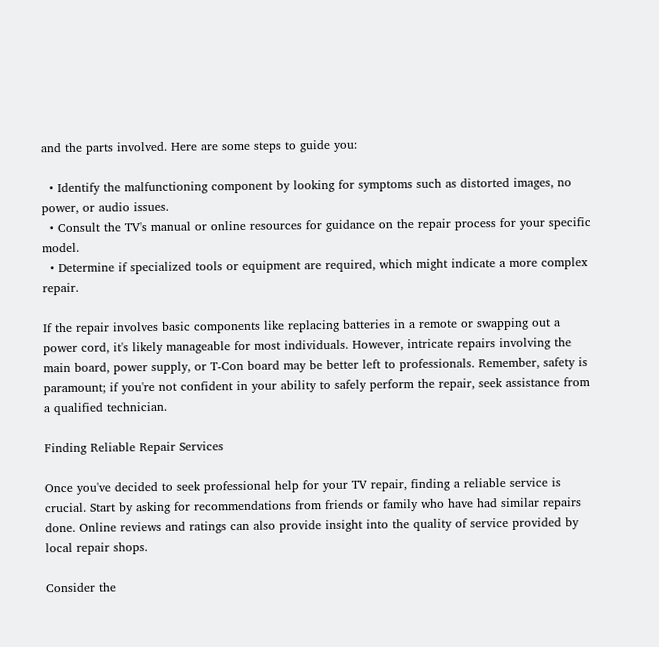and the parts involved. Here are some steps to guide you:

  • Identify the malfunctioning component by looking for symptoms such as distorted images, no power, or audio issues.
  • Consult the TV's manual or online resources for guidance on the repair process for your specific model.
  • Determine if specialized tools or equipment are required, which might indicate a more complex repair.

If the repair involves basic components like replacing batteries in a remote or swapping out a power cord, it's likely manageable for most individuals. However, intricate repairs involving the main board, power supply, or T-Con board may be better left to professionals. Remember, safety is paramount; if you're not confident in your ability to safely perform the repair, seek assistance from a qualified technician.

Finding Reliable Repair Services

Once you've decided to seek professional help for your TV repair, finding a reliable service is crucial. Start by asking for recommendations from friends or family who have had similar repairs done. Online reviews and ratings can also provide insight into the quality of service provided by local repair shops.

Consider the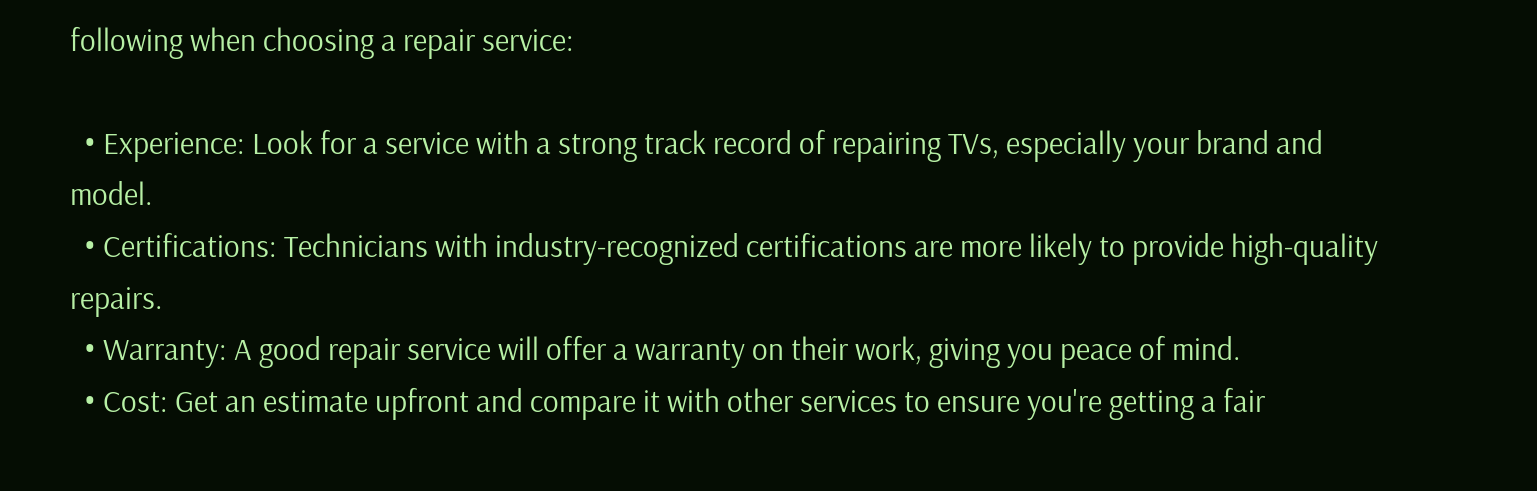following when choosing a repair service:

  • Experience: Look for a service with a strong track record of repairing TVs, especially your brand and model.
  • Certifications: Technicians with industry-recognized certifications are more likely to provide high-quality repairs.
  • Warranty: A good repair service will offer a warranty on their work, giving you peace of mind.
  • Cost: Get an estimate upfront and compare it with other services to ensure you're getting a fair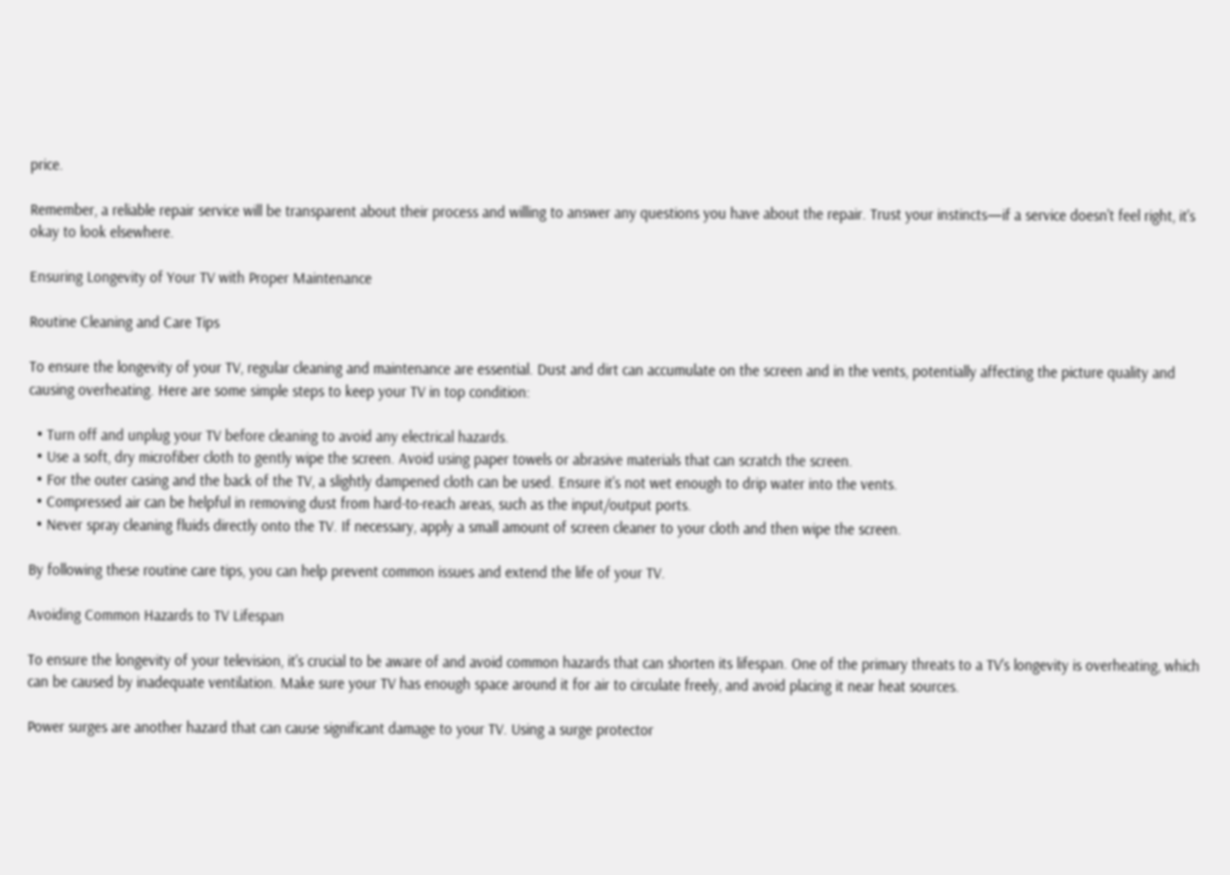price.

Remember, a reliable repair service will be transparent about their process and willing to answer any questions you have about the repair. Trust your instincts—if a service doesn't feel right, it's okay to look elsewhere.

Ensuring Longevity of Your TV with Proper Maintenance

Routine Cleaning and Care Tips

To ensure the longevity of your TV, regular cleaning and maintenance are essential. Dust and dirt can accumulate on the screen and in the vents, potentially affecting the picture quality and causing overheating. Here are some simple steps to keep your TV in top condition:

  • Turn off and unplug your TV before cleaning to avoid any electrical hazards.
  • Use a soft, dry microfiber cloth to gently wipe the screen. Avoid using paper towels or abrasive materials that can scratch the screen.
  • For the outer casing and the back of the TV, a slightly dampened cloth can be used. Ensure it's not wet enough to drip water into the vents.
  • Compressed air can be helpful in removing dust from hard-to-reach areas, such as the input/output ports.
  • Never spray cleaning fluids directly onto the TV. If necessary, apply a small amount of screen cleaner to your cloth and then wipe the screen.

By following these routine care tips, you can help prevent common issues and extend the life of your TV.

Avoiding Common Hazards to TV Lifespan

To ensure the longevity of your television, it's crucial to be aware of and avoid common hazards that can shorten its lifespan. One of the primary threats to a TV's longevity is overheating, which can be caused by inadequate ventilation. Make sure your TV has enough space around it for air to circulate freely, and avoid placing it near heat sources.

Power surges are another hazard that can cause significant damage to your TV. Using a surge protector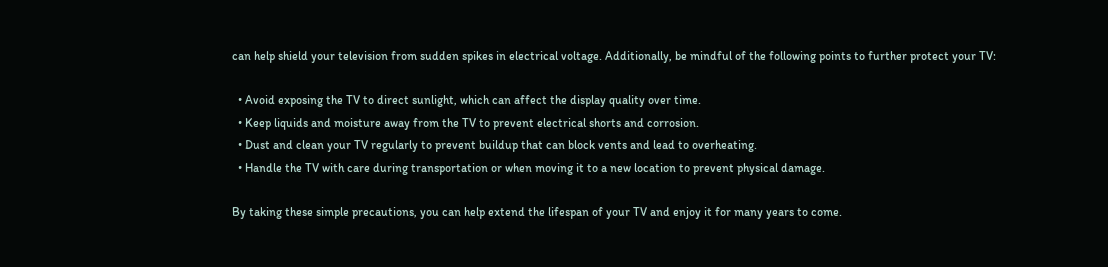can help shield your television from sudden spikes in electrical voltage. Additionally, be mindful of the following points to further protect your TV:

  • Avoid exposing the TV to direct sunlight, which can affect the display quality over time.
  • Keep liquids and moisture away from the TV to prevent electrical shorts and corrosion.
  • Dust and clean your TV regularly to prevent buildup that can block vents and lead to overheating.
  • Handle the TV with care during transportation or when moving it to a new location to prevent physical damage.

By taking these simple precautions, you can help extend the lifespan of your TV and enjoy it for many years to come.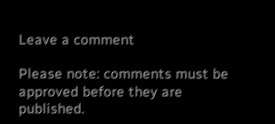Leave a comment

Please note: comments must be approved before they are published.